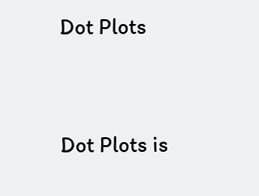Dot Plots


Dot Plots is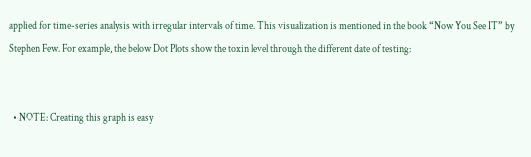applied for time-series analysis with irregular intervals of time. This visualization is mentioned in the book “Now You See IT” by Stephen Few. For example, the below Dot Plots show the toxin level through the different date of testing:


  • NOTE: Creating this graph is easy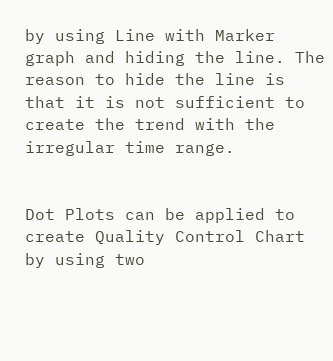by using Line with Marker graph and hiding the line. The reason to hide the line is that it is not sufficient to create the trend with the irregular time range.


Dot Plots can be applied to create Quality Control Chart by using two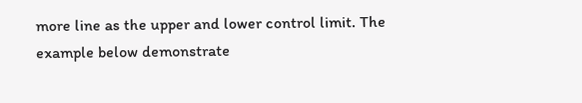more line as the upper and lower control limit. The example below demonstrate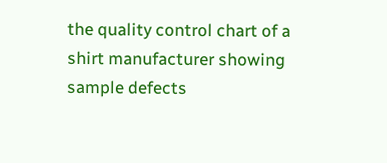the quality control chart of a shirt manufacturer showing sample defects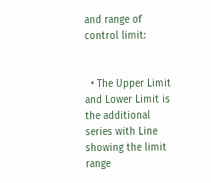and range of control limit:


  • The Upper Limit and Lower Limit is the additional series with Line showing the limit range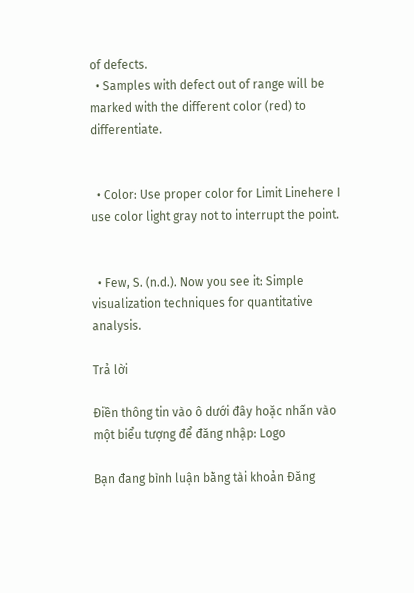of defects.
  • Samples with defect out of range will be marked with the different color (red) to differentiate.


  • Color: Use proper color for Limit Linehere I use color light gray not to interrupt the point.


  • Few, S. (n.d.). Now you see it: Simple visualization techniques for quantitative analysis.

Trả lời

Điền thông tin vào ô dưới đây hoặc nhấn vào một biểu tượng để đăng nhập: Logo

Bạn đang bình luận bằng tài khoản Đăng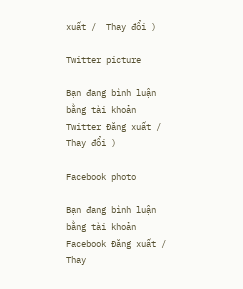xuất /  Thay đổi )

Twitter picture

Bạn đang bình luận bằng tài khoản Twitter Đăng xuất /  Thay đổi )

Facebook photo

Bạn đang bình luận bằng tài khoản Facebook Đăng xuất /  Thay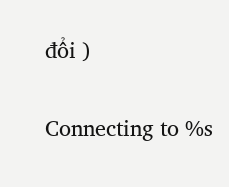đổi )

Connecting to %s